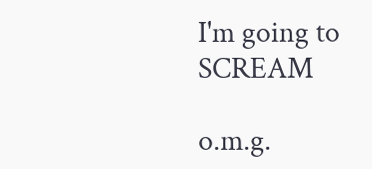I'm going to SCREAM

o.m.g.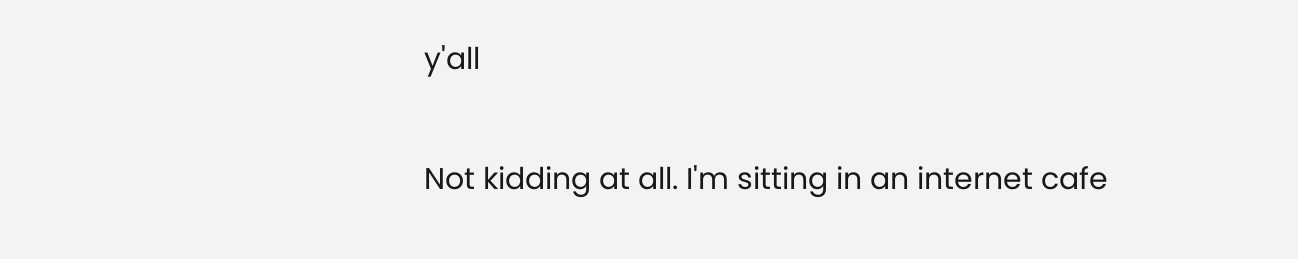y'all

Not kidding at all. I'm sitting in an internet cafe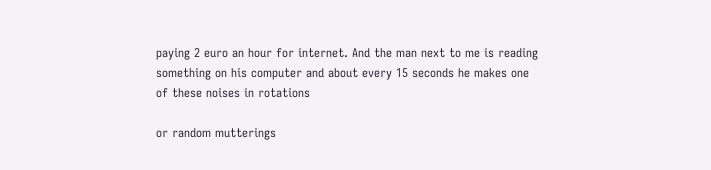paying 2 euro an hour for internet. And the man next to me is reading something on his computer and about every 15 seconds he makes one of these noises in rotations

or random mutterings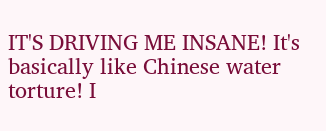IT'S DRIVING ME INSANE! It's basically like Chinese water torture! I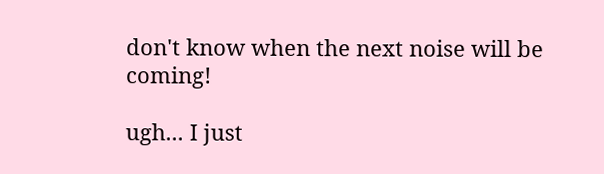don't know when the next noise will be coming!

ugh... I just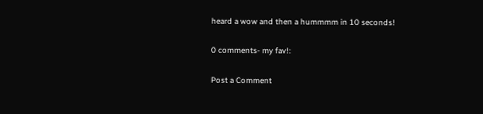heard a wow and then a hummmm in 10 seconds!

0 comments- my fav!:

Post a Comment